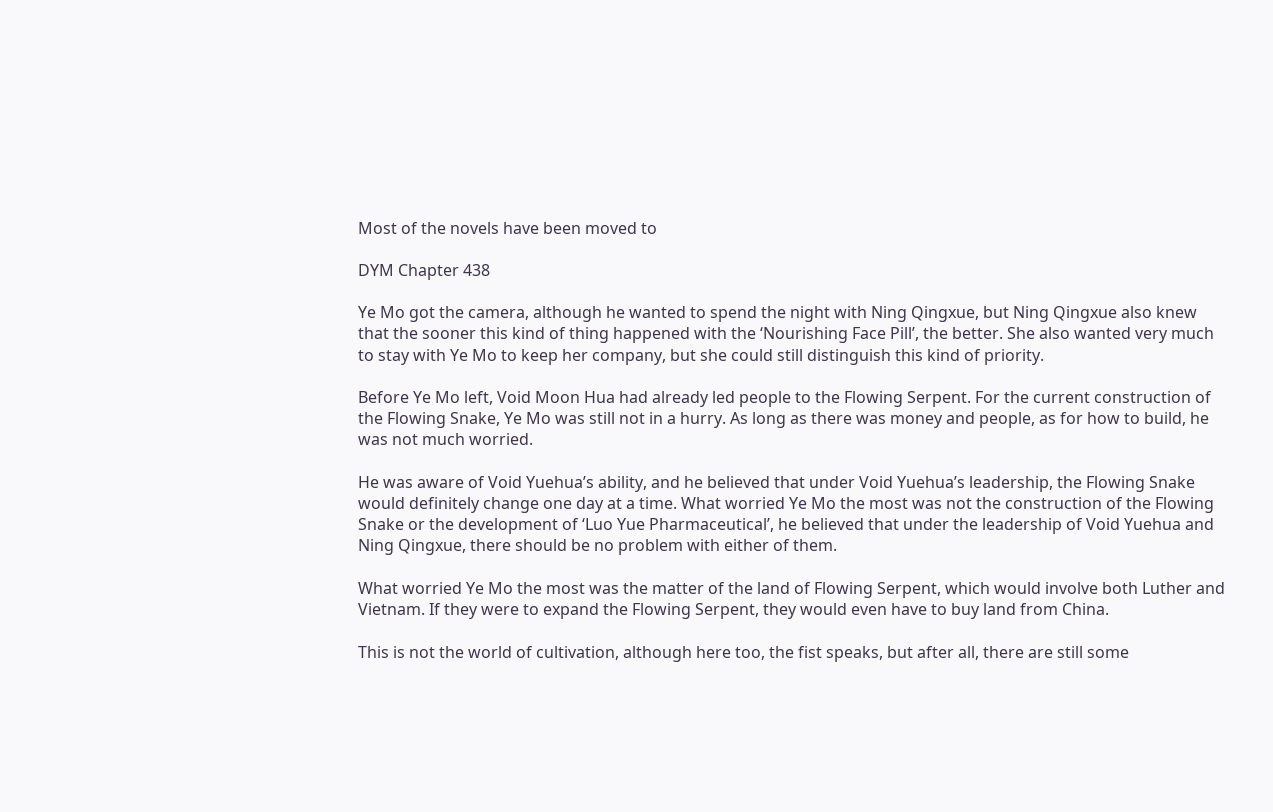Most of the novels have been moved to

DYM Chapter 438

Ye Mo got the camera, although he wanted to spend the night with Ning Qingxue, but Ning Qingxue also knew that the sooner this kind of thing happened with the ‘Nourishing Face Pill’, the better. She also wanted very much to stay with Ye Mo to keep her company, but she could still distinguish this kind of priority.

Before Ye Mo left, Void Moon Hua had already led people to the Flowing Serpent. For the current construction of the Flowing Snake, Ye Mo was still not in a hurry. As long as there was money and people, as for how to build, he was not much worried.

He was aware of Void Yuehua’s ability, and he believed that under Void Yuehua’s leadership, the Flowing Snake would definitely change one day at a time. What worried Ye Mo the most was not the construction of the Flowing Snake or the development of ‘Luo Yue Pharmaceutical’, he believed that under the leadership of Void Yuehua and Ning Qingxue, there should be no problem with either of them.

What worried Ye Mo the most was the matter of the land of Flowing Serpent, which would involve both Luther and Vietnam. If they were to expand the Flowing Serpent, they would even have to buy land from China.

This is not the world of cultivation, although here too, the fist speaks, but after all, there are still some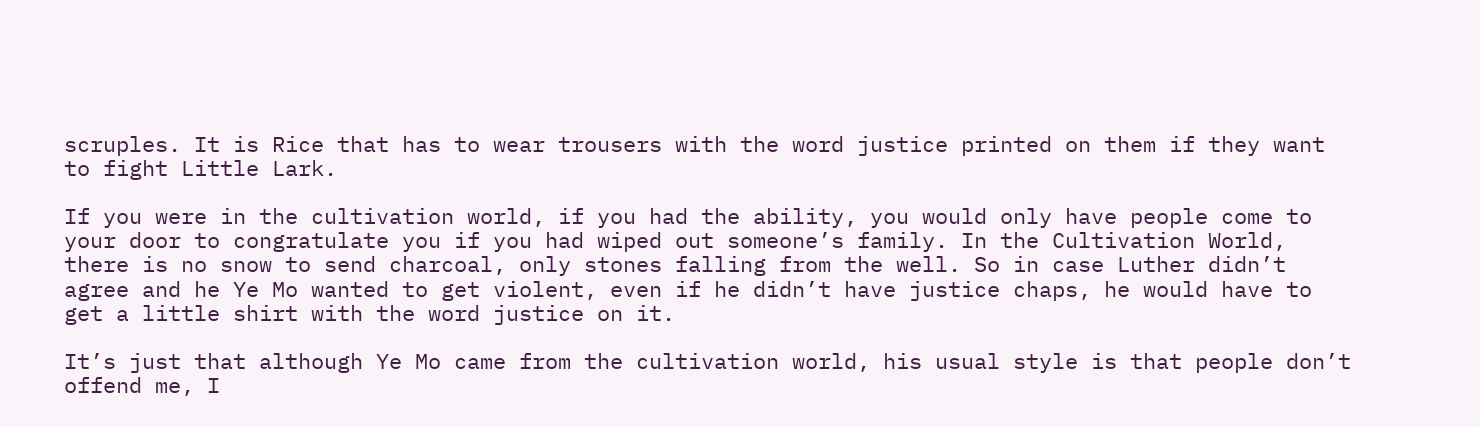scruples. It is Rice that has to wear trousers with the word justice printed on them if they want to fight Little Lark.

If you were in the cultivation world, if you had the ability, you would only have people come to your door to congratulate you if you had wiped out someone’s family. In the Cultivation World, there is no snow to send charcoal, only stones falling from the well. So in case Luther didn’t agree and he Ye Mo wanted to get violent, even if he didn’t have justice chaps, he would have to get a little shirt with the word justice on it.

It’s just that although Ye Mo came from the cultivation world, his usual style is that people don’t offend me, I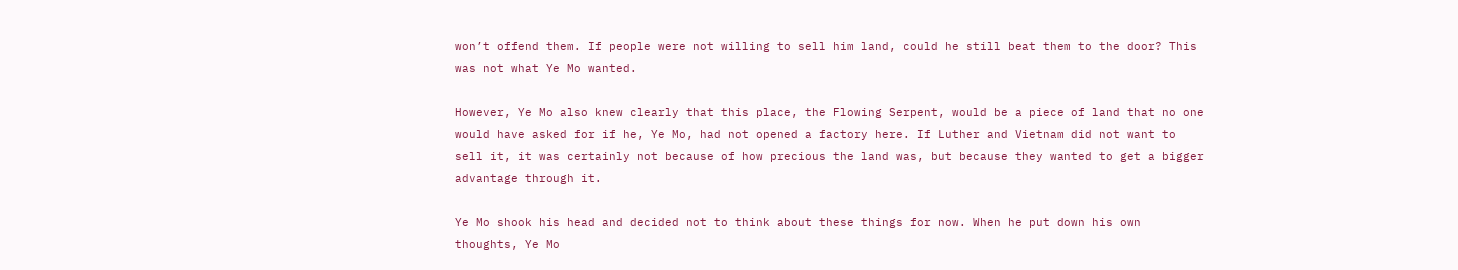won’t offend them. If people were not willing to sell him land, could he still beat them to the door? This was not what Ye Mo wanted.

However, Ye Mo also knew clearly that this place, the Flowing Serpent, would be a piece of land that no one would have asked for if he, Ye Mo, had not opened a factory here. If Luther and Vietnam did not want to sell it, it was certainly not because of how precious the land was, but because they wanted to get a bigger advantage through it.

Ye Mo shook his head and decided not to think about these things for now. When he put down his own thoughts, Ye Mo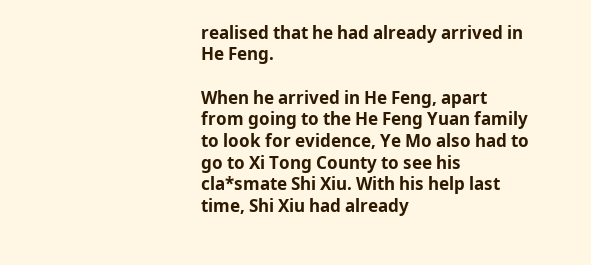realised that he had already arrived in He Feng.

When he arrived in He Feng, apart from going to the He Feng Yuan family to look for evidence, Ye Mo also had to go to Xi Tong County to see his cla*smate Shi Xiu. With his help last time, Shi Xiu had already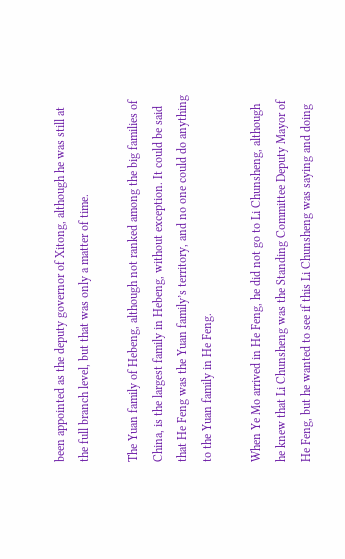been appointed as the deputy governor of Xitong, although he was still at the full branch level, but that was only a matter of time.

The Yuan family of Hebeng, although not ranked among the big families of China, is the largest family in Hebeng, without exception. It could be said that He Feng was the Yuan family’s territory, and no one could do anything to the Yuan family in He Feng.

When Ye Mo arrived in He Feng, he did not go to Li Chunsheng, although he knew that Li Chunsheng was the Standing Committee Deputy Mayor of He Feng, but he wanted to see if this Li Chunsheng was saying and doing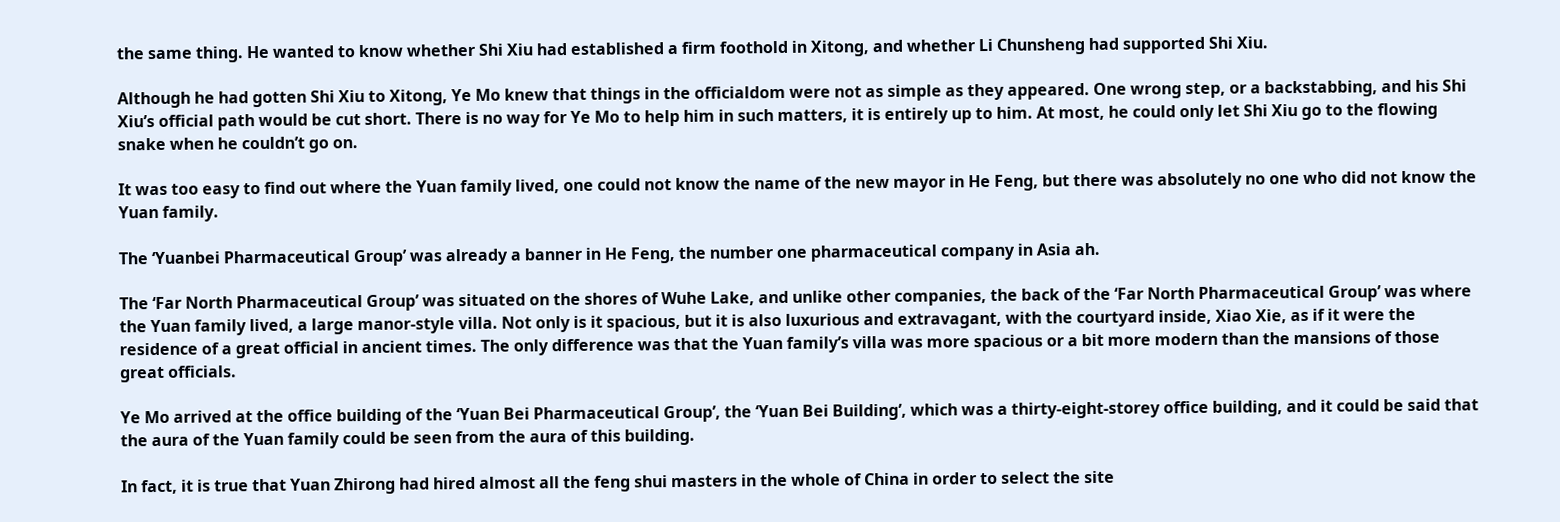the same thing. He wanted to know whether Shi Xiu had established a firm foothold in Xitong, and whether Li Chunsheng had supported Shi Xiu.

Although he had gotten Shi Xiu to Xitong, Ye Mo knew that things in the officialdom were not as simple as they appeared. One wrong step, or a backstabbing, and his Shi Xiu’s official path would be cut short. There is no way for Ye Mo to help him in such matters, it is entirely up to him. At most, he could only let Shi Xiu go to the flowing snake when he couldn’t go on.

It was too easy to find out where the Yuan family lived, one could not know the name of the new mayor in He Feng, but there was absolutely no one who did not know the Yuan family.

The ‘Yuanbei Pharmaceutical Group’ was already a banner in He Feng, the number one pharmaceutical company in Asia ah.

The ‘Far North Pharmaceutical Group’ was situated on the shores of Wuhe Lake, and unlike other companies, the back of the ‘Far North Pharmaceutical Group’ was where the Yuan family lived, a large manor-style villa. Not only is it spacious, but it is also luxurious and extravagant, with the courtyard inside, Xiao Xie, as if it were the residence of a great official in ancient times. The only difference was that the Yuan family’s villa was more spacious or a bit more modern than the mansions of those great officials.

Ye Mo arrived at the office building of the ‘Yuan Bei Pharmaceutical Group’, the ‘Yuan Bei Building’, which was a thirty-eight-storey office building, and it could be said that the aura of the Yuan family could be seen from the aura of this building.

In fact, it is true that Yuan Zhirong had hired almost all the feng shui masters in the whole of China in order to select the site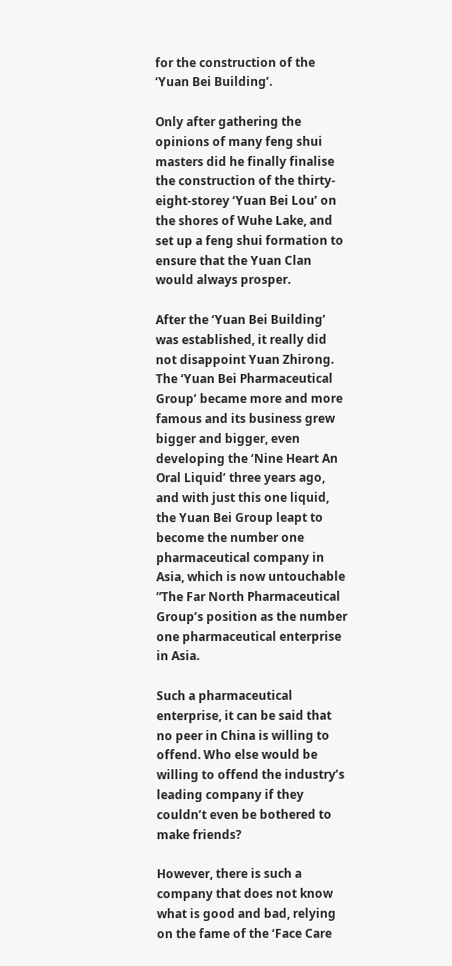for the construction of the ‘Yuan Bei Building’.

Only after gathering the opinions of many feng shui masters did he finally finalise the construction of the thirty-eight-storey ‘Yuan Bei Lou’ on the shores of Wuhe Lake, and set up a feng shui formation to ensure that the Yuan Clan would always prosper.

After the ‘Yuan Bei Building’ was established, it really did not disappoint Yuan Zhirong. The ‘Yuan Bei Pharmaceutical Group’ became more and more famous and its business grew bigger and bigger, even developing the ‘Nine Heart An Oral Liquid’ three years ago, and with just this one liquid, the Yuan Bei Group leapt to become the number one pharmaceutical company in Asia, which is now untouchable ”The Far North Pharmaceutical Group’s position as the number one pharmaceutical enterprise in Asia.

Such a pharmaceutical enterprise, it can be said that no peer in China is willing to offend. Who else would be willing to offend the industry’s leading company if they couldn’t even be bothered to make friends?

However, there is such a company that does not know what is good and bad, relying on the fame of the ‘Face Care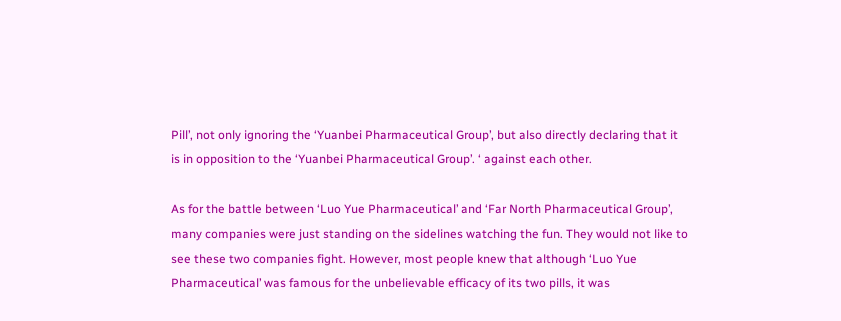Pill’, not only ignoring the ‘Yuanbei Pharmaceutical Group’, but also directly declaring that it is in opposition to the ‘Yuanbei Pharmaceutical Group’. ‘ against each other.

As for the battle between ‘Luo Yue Pharmaceutical’ and ‘Far North Pharmaceutical Group’, many companies were just standing on the sidelines watching the fun. They would not like to see these two companies fight. However, most people knew that although ‘Luo Yue Pharmaceutical’ was famous for the unbelievable efficacy of its two pills, it was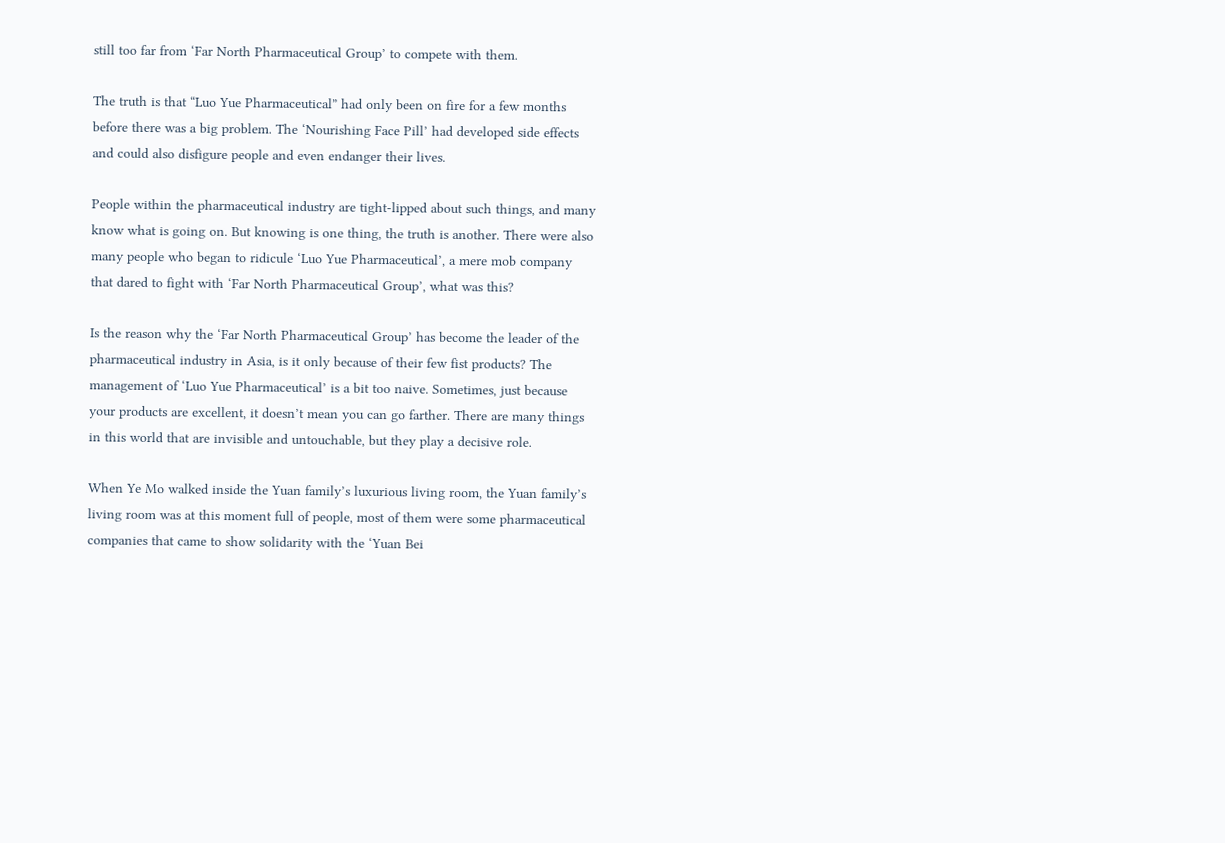still too far from ‘Far North Pharmaceutical Group’ to compete with them.

The truth is that “Luo Yue Pharmaceutical” had only been on fire for a few months before there was a big problem. The ‘Nourishing Face Pill’ had developed side effects and could also disfigure people and even endanger their lives.

People within the pharmaceutical industry are tight-lipped about such things, and many know what is going on. But knowing is one thing, the truth is another. There were also many people who began to ridicule ‘Luo Yue Pharmaceutical’, a mere mob company that dared to fight with ‘Far North Pharmaceutical Group’, what was this?

Is the reason why the ‘Far North Pharmaceutical Group’ has become the leader of the pharmaceutical industry in Asia, is it only because of their few fist products? The management of ‘Luo Yue Pharmaceutical’ is a bit too naive. Sometimes, just because your products are excellent, it doesn’t mean you can go farther. There are many things in this world that are invisible and untouchable, but they play a decisive role.

When Ye Mo walked inside the Yuan family’s luxurious living room, the Yuan family’s living room was at this moment full of people, most of them were some pharmaceutical companies that came to show solidarity with the ‘Yuan Bei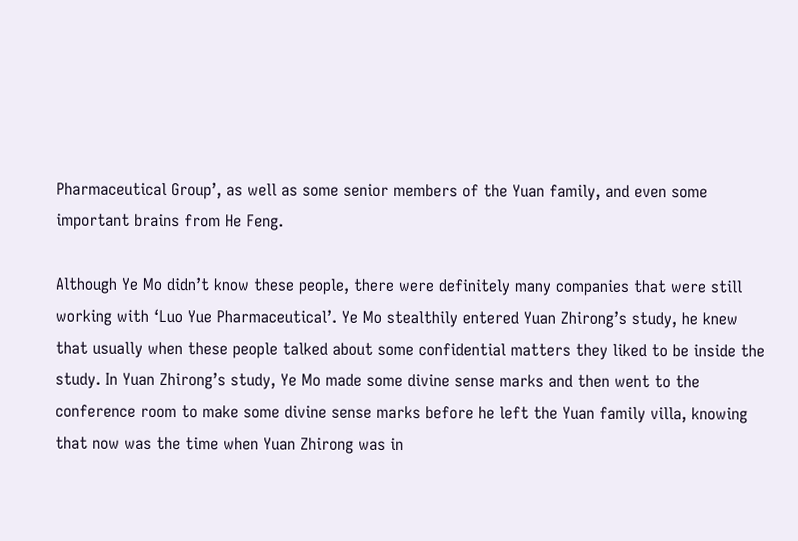Pharmaceutical Group’, as well as some senior members of the Yuan family, and even some important brains from He Feng.

Although Ye Mo didn’t know these people, there were definitely many companies that were still working with ‘Luo Yue Pharmaceutical’. Ye Mo stealthily entered Yuan Zhirong’s study, he knew that usually when these people talked about some confidential matters they liked to be inside the study. In Yuan Zhirong’s study, Ye Mo made some divine sense marks and then went to the conference room to make some divine sense marks before he left the Yuan family villa, knowing that now was the time when Yuan Zhirong was in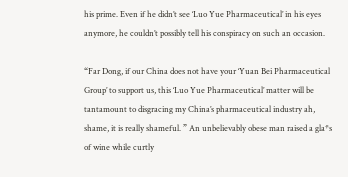his prime. Even if he didn’t see ‘Luo Yue Pharmaceutical’ in his eyes anymore, he couldn’t possibly tell his conspiracy on such an occasion.

“Far Dong, if our China does not have your ‘Yuan Bei Pharmaceutical Group’ to support us, this ‘Luo Yue Pharmaceutical’ matter will be tantamount to disgracing my China’s pharmaceutical industry ah, shame, it is really shameful. ” An unbelievably obese man raised a gla*s of wine while curtly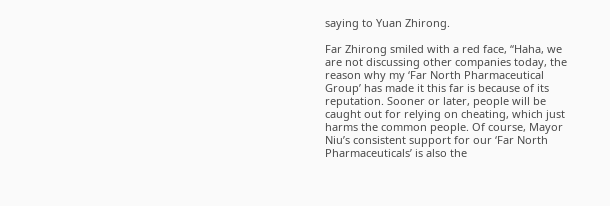saying to Yuan Zhirong.

Far Zhirong smiled with a red face, “Haha, we are not discussing other companies today, the reason why my ‘Far North Pharmaceutical Group’ has made it this far is because of its reputation. Sooner or later, people will be caught out for relying on cheating, which just harms the common people. Of course, Mayor Niu’s consistent support for our ‘Far North Pharmaceuticals’ is also the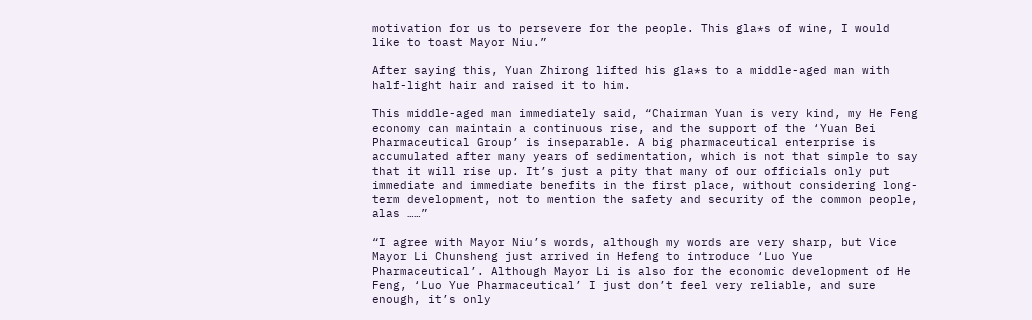motivation for us to persevere for the people. This gla*s of wine, I would like to toast Mayor Niu.”

After saying this, Yuan Zhirong lifted his gla*s to a middle-aged man with half-light hair and raised it to him.

This middle-aged man immediately said, “Chairman Yuan is very kind, my He Feng economy can maintain a continuous rise, and the support of the ‘Yuan Bei Pharmaceutical Group’ is inseparable. A big pharmaceutical enterprise is accumulated after many years of sedimentation, which is not that simple to say that it will rise up. It’s just a pity that many of our officials only put immediate and immediate benefits in the first place, without considering long-term development, not to mention the safety and security of the common people, alas ……”

“I agree with Mayor Niu’s words, although my words are very sharp, but Vice Mayor Li Chunsheng just arrived in Hefeng to introduce ‘Luo Yue Pharmaceutical’. Although Mayor Li is also for the economic development of He Feng, ‘Luo Yue Pharmaceutical’ I just don’t feel very reliable, and sure enough, it’s only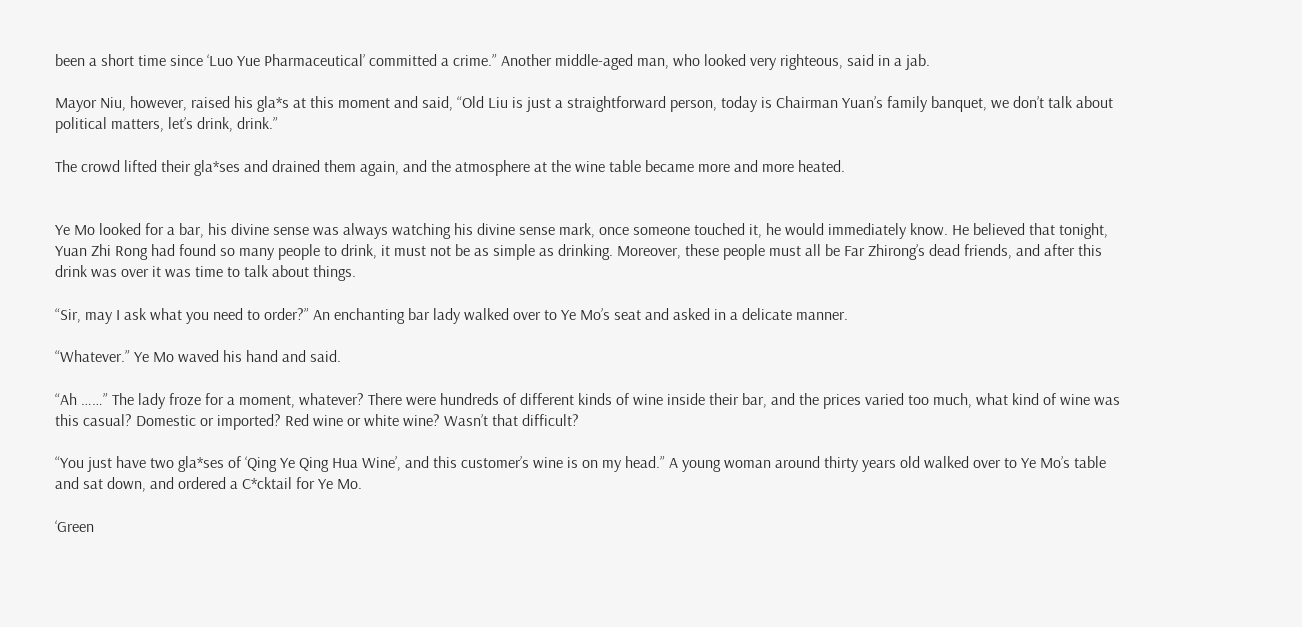been a short time since ‘Luo Yue Pharmaceutical’ committed a crime.” Another middle-aged man, who looked very righteous, said in a jab.

Mayor Niu, however, raised his gla*s at this moment and said, “Old Liu is just a straightforward person, today is Chairman Yuan’s family banquet, we don’t talk about political matters, let’s drink, drink.”

The crowd lifted their gla*ses and drained them again, and the atmosphere at the wine table became more and more heated.


Ye Mo looked for a bar, his divine sense was always watching his divine sense mark, once someone touched it, he would immediately know. He believed that tonight, Yuan Zhi Rong had found so many people to drink, it must not be as simple as drinking. Moreover, these people must all be Far Zhirong’s dead friends, and after this drink was over it was time to talk about things.

“Sir, may I ask what you need to order?” An enchanting bar lady walked over to Ye Mo’s seat and asked in a delicate manner.

“Whatever.” Ye Mo waved his hand and said.

“Ah ……” The lady froze for a moment, whatever? There were hundreds of different kinds of wine inside their bar, and the prices varied too much, what kind of wine was this casual? Domestic or imported? Red wine or white wine? Wasn’t that difficult?

“You just have two gla*ses of ‘Qing Ye Qing Hua Wine’, and this customer’s wine is on my head.” A young woman around thirty years old walked over to Ye Mo’s table and sat down, and ordered a C*cktail for Ye Mo.

‘Green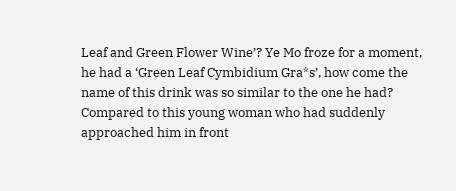Leaf and Green Flower Wine’? Ye Mo froze for a moment, he had a ‘Green Leaf Cymbidium Gra*s’, how come the name of this drink was so similar to the one he had? Compared to this young woman who had suddenly approached him in front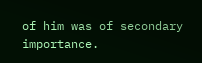of him was of secondary importance.